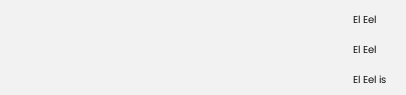El Eel

El Eel

El Eel is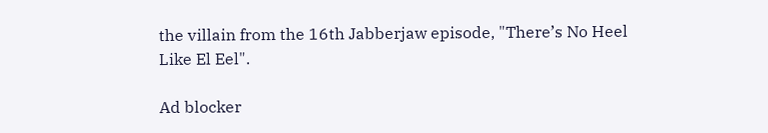the villain from the 16th Jabberjaw episode, "There’s No Heel Like El Eel".

Ad blocker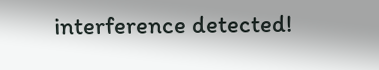interference detected!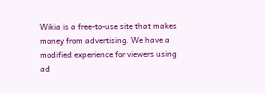Wikia is a free-to-use site that makes money from advertising. We have a modified experience for viewers using ad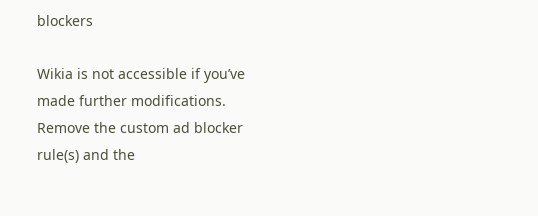blockers

Wikia is not accessible if you’ve made further modifications. Remove the custom ad blocker rule(s) and the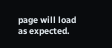page will load as expected.